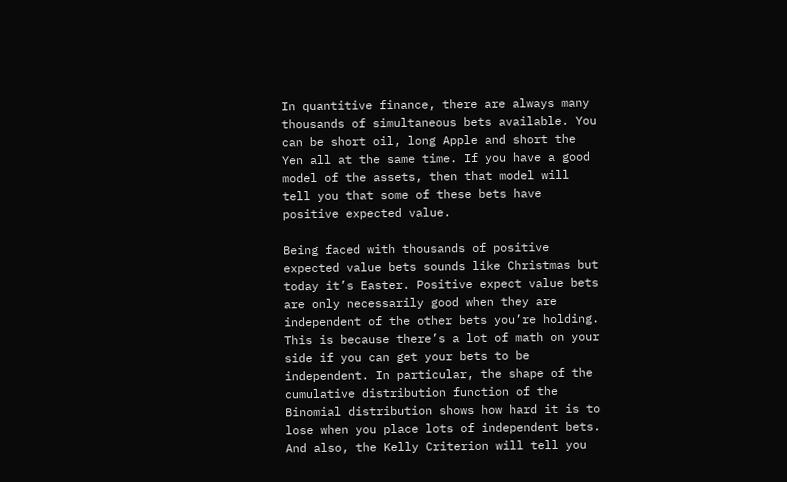In quantitive finance, there are always many thousands of simultaneous bets available. You can be short oil, long Apple and short the Yen all at the same time. If you have a good model of the assets, then that model will tell you that some of these bets have positive expected value.

Being faced with thousands of positive expected value bets sounds like Christmas but today it’s Easter. Positive expect value bets are only necessarily good when they are independent of the other bets you’re holding. This is because there’s a lot of math on your side if you can get your bets to be independent. In particular, the shape of the cumulative distribution function of the Binomial distribution shows how hard it is to lose when you place lots of independent bets. And also, the Kelly Criterion will tell you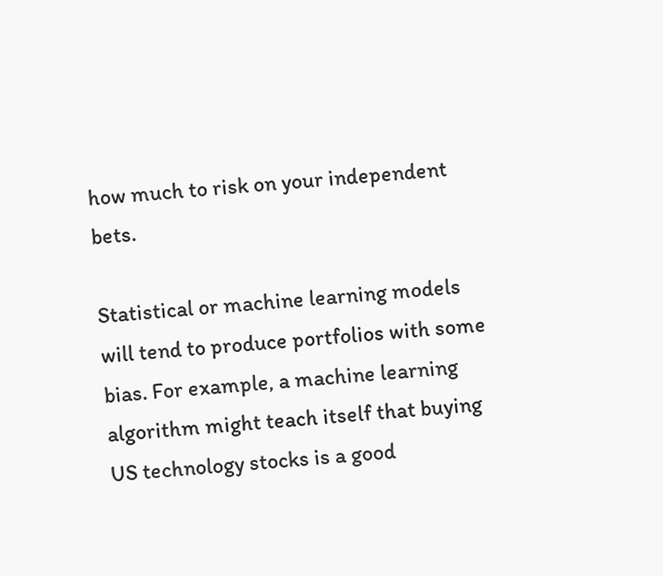how much to risk on your independent bets.

Statistical or machine learning models will tend to produce portfolios with some bias. For example, a machine learning algorithm might teach itself that buying US technology stocks is a good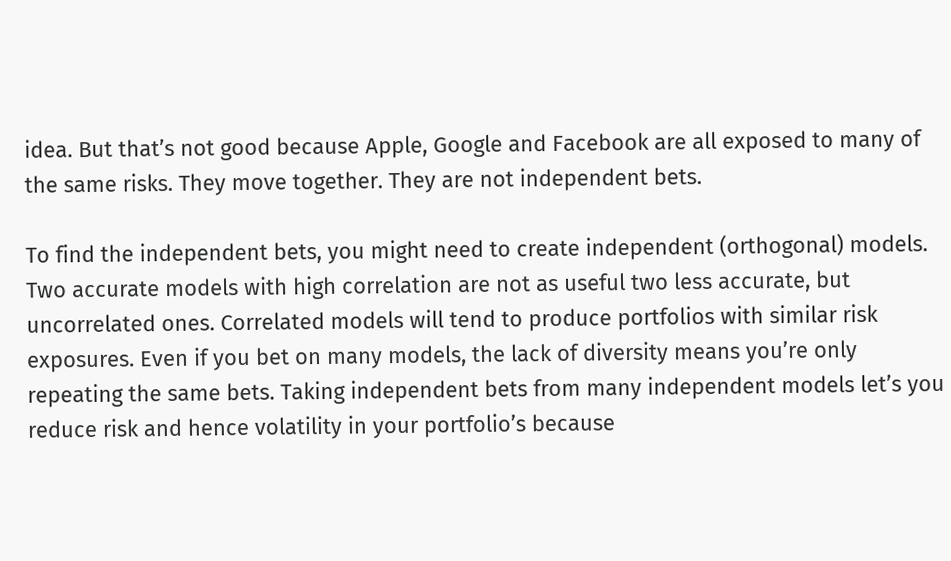idea. But that’s not good because Apple, Google and Facebook are all exposed to many of the same risks. They move together. They are not independent bets.

To find the independent bets, you might need to create independent (orthogonal) models. Two accurate models with high correlation are not as useful two less accurate, but uncorrelated ones. Correlated models will tend to produce portfolios with similar risk exposures. Even if you bet on many models, the lack of diversity means you’re only repeating the same bets. Taking independent bets from many independent models let’s you reduce risk and hence volatility in your portfolio’s because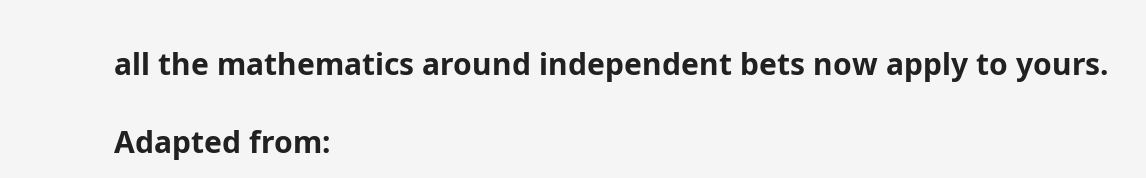all the mathematics around independent bets now apply to yours.

Adapted from: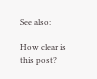See also:

How clear is this post?